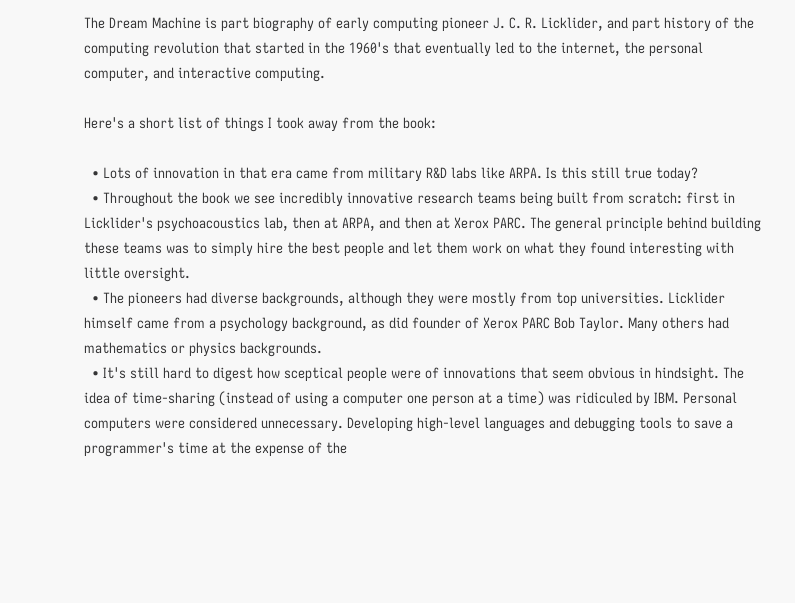The Dream Machine is part biography of early computing pioneer J. C. R. Licklider, and part history of the computing revolution that started in the 1960's that eventually led to the internet, the personal computer, and interactive computing.

Here's a short list of things I took away from the book:

  • Lots of innovation in that era came from military R&D labs like ARPA. Is this still true today?
  • Throughout the book we see incredibly innovative research teams being built from scratch: first in Licklider's psychoacoustics lab, then at ARPA, and then at Xerox PARC. The general principle behind building these teams was to simply hire the best people and let them work on what they found interesting with little oversight.
  • The pioneers had diverse backgrounds, although they were mostly from top universities. Licklider himself came from a psychology background, as did founder of Xerox PARC Bob Taylor. Many others had mathematics or physics backgrounds.
  • It's still hard to digest how sceptical people were of innovations that seem obvious in hindsight. The idea of time-sharing (instead of using a computer one person at a time) was ridiculed by IBM. Personal computers were considered unnecessary. Developing high-level languages and debugging tools to save a programmer's time at the expense of the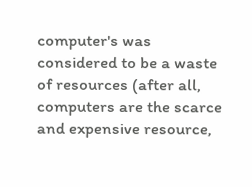computer's was considered to be a waste of resources (after all, computers are the scarce and expensive resource,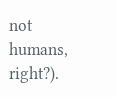not humans, right?).